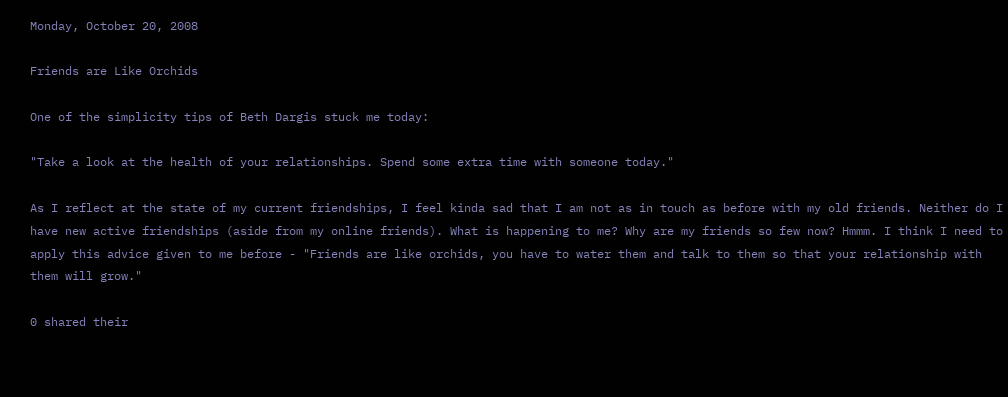Monday, October 20, 2008

Friends are Like Orchids

One of the simplicity tips of Beth Dargis stuck me today:

"Take a look at the health of your relationships. Spend some extra time with someone today."

As I reflect at the state of my current friendships, I feel kinda sad that I am not as in touch as before with my old friends. Neither do I have new active friendships (aside from my online friends). What is happening to me? Why are my friends so few now? Hmmm. I think I need to apply this advice given to me before - "Friends are like orchids, you have to water them and talk to them so that your relationship with them will grow."

0 shared their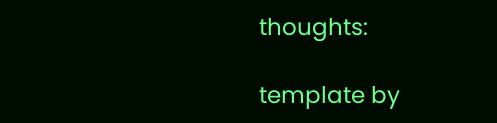thoughts:

template by